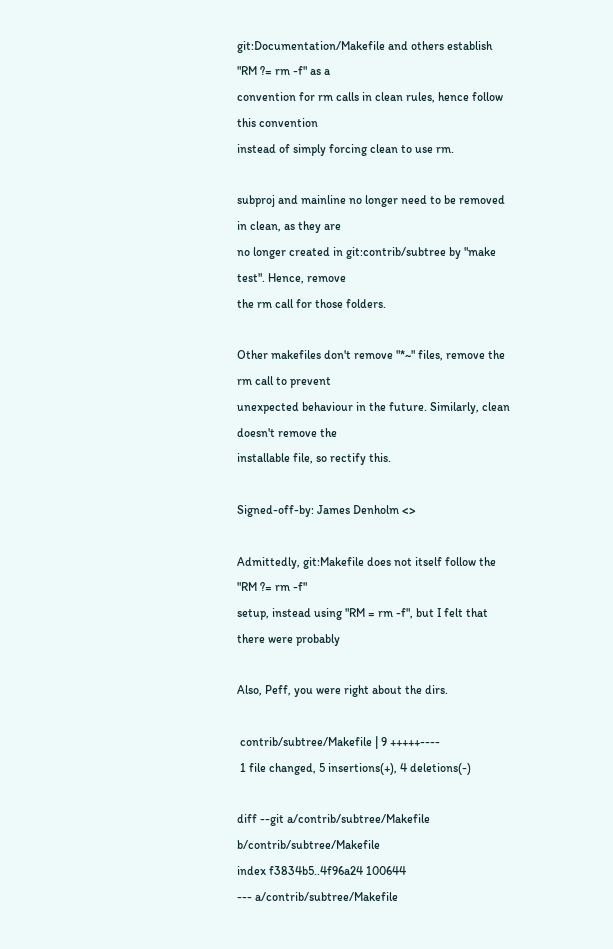git:Documentation/Makefile and others establish "RM ?= rm -f" as a
convention for rm calls in clean rules, hence follow this convention
instead of simply forcing clean to use rm.

subproj and mainline no longer need to be removed in clean, as they are
no longer created in git:contrib/subtree by "make test". Hence, remove
the rm call for those folders.

Other makefiles don't remove "*~" files, remove the rm call to prevent
unexpected behaviour in the future. Similarly, clean doesn't remove the
installable file, so rectify this.

Signed-off-by: James Denholm <>

Admittedly, git:Makefile does not itself follow the "RM ?= rm -f"
setup, instead using "RM = rm -f", but I felt that there were probably

Also, Peff, you were right about the dirs.

 contrib/subtree/Makefile | 9 +++++----
 1 file changed, 5 insertions(+), 4 deletions(-)

diff --git a/contrib/subtree/Makefile b/contrib/subtree/Makefile
index f3834b5..4f96a24 100644
--- a/contrib/subtree/Makefile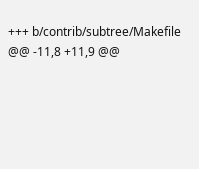+++ b/contrib/subtree/Makefile
@@ -11,8 +11,9 @@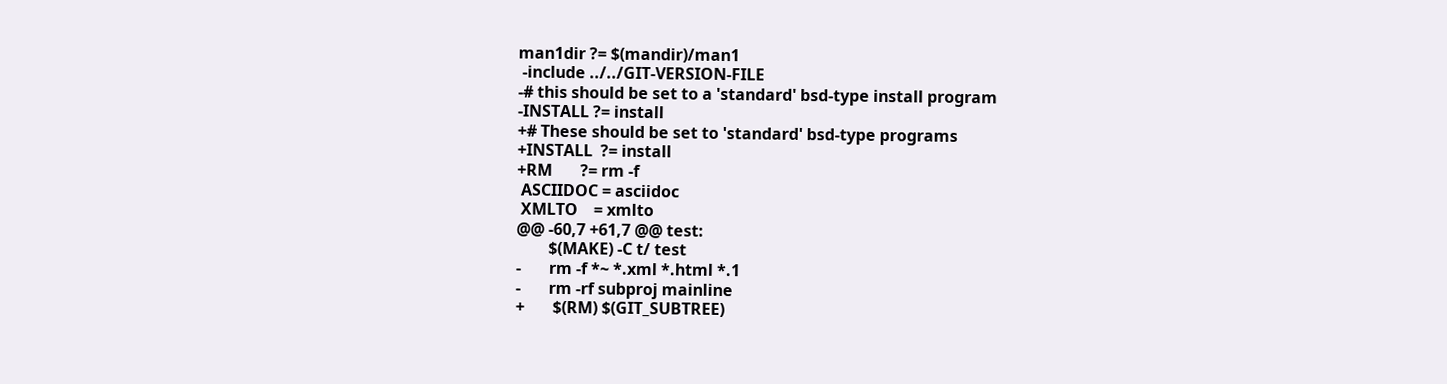man1dir ?= $(mandir)/man1
 -include ../../GIT-VERSION-FILE
-# this should be set to a 'standard' bsd-type install program
-INSTALL ?= install
+# These should be set to 'standard' bsd-type programs
+INSTALL  ?= install
+RM       ?= rm -f
 ASCIIDOC = asciidoc
 XMLTO    = xmlto
@@ -60,7 +61,7 @@ test:
        $(MAKE) -C t/ test
-       rm -f *~ *.xml *.html *.1
-       rm -rf subproj mainline
+       $(RM) $(GIT_SUBTREE)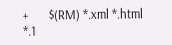+       $(RM) *.xml *.html *.1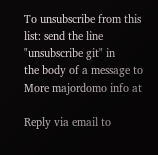To unsubscribe from this list: send the line "unsubscribe git" in
the body of a message to
More majordomo info at

Reply via email to